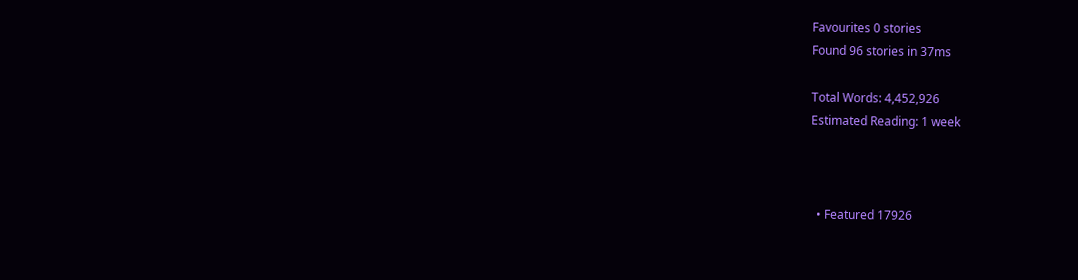Favourites 0 stories
Found 96 stories in 37ms

Total Words: 4,452,926
Estimated Reading: 1 week



  • Featured 17926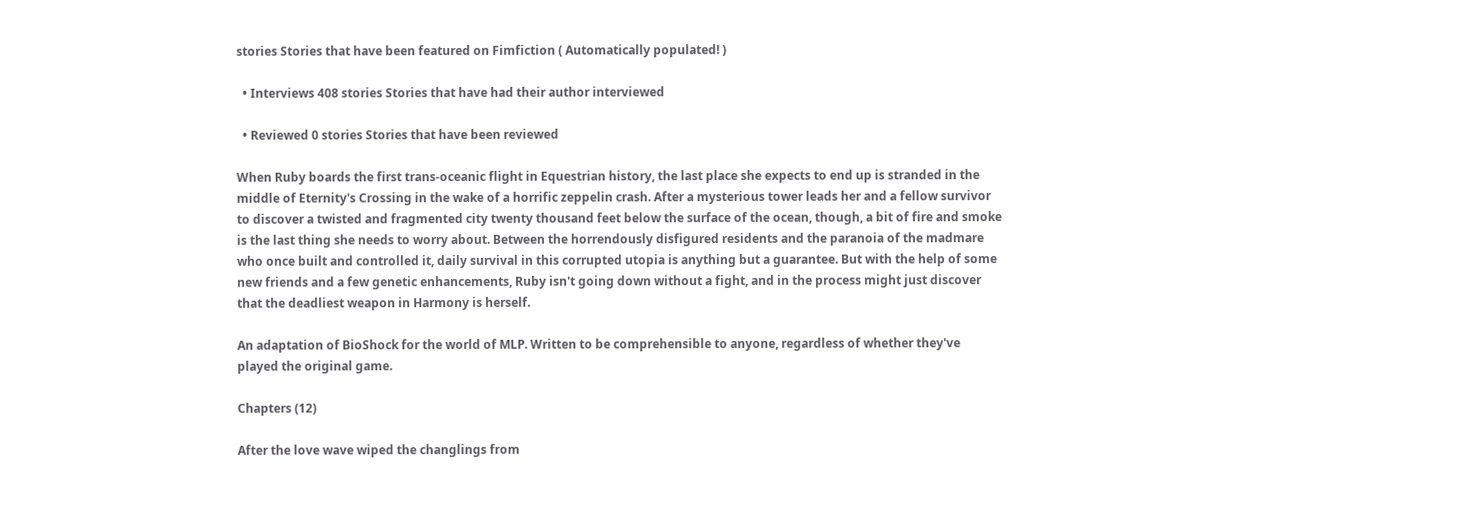stories Stories that have been featured on Fimfiction ( Automatically populated! )

  • Interviews 408 stories Stories that have had their author interviewed

  • Reviewed 0 stories Stories that have been reviewed

When Ruby boards the first trans-oceanic flight in Equestrian history, the last place she expects to end up is stranded in the middle of Eternity's Crossing in the wake of a horrific zeppelin crash. After a mysterious tower leads her and a fellow survivor to discover a twisted and fragmented city twenty thousand feet below the surface of the ocean, though, a bit of fire and smoke is the last thing she needs to worry about. Between the horrendously disfigured residents and the paranoia of the madmare who once built and controlled it, daily survival in this corrupted utopia is anything but a guarantee. But with the help of some new friends and a few genetic enhancements, Ruby isn't going down without a fight, and in the process might just discover that the deadliest weapon in Harmony is herself.

An adaptation of BioShock for the world of MLP. Written to be comprehensible to anyone, regardless of whether they've played the original game.

Chapters (12)

After the love wave wiped the changlings from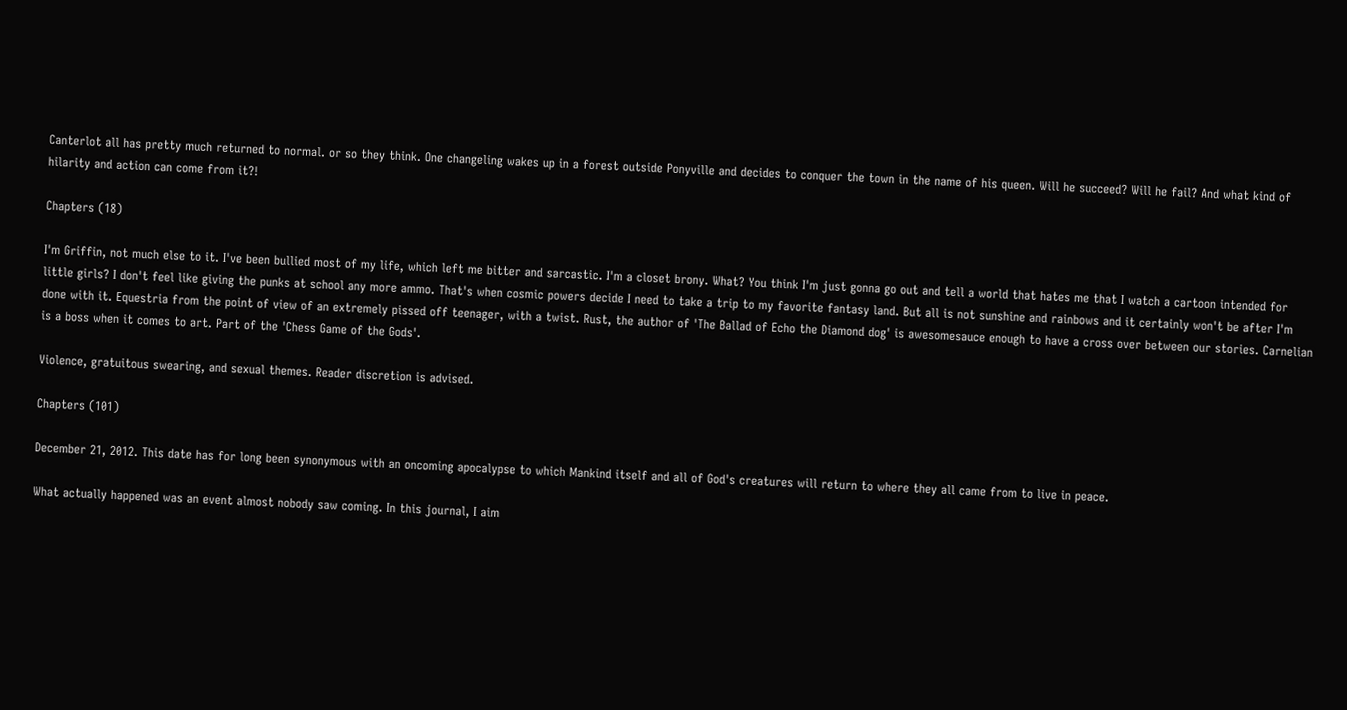Canterlot all has pretty much returned to normal. or so they think. One changeling wakes up in a forest outside Ponyville and decides to conquer the town in the name of his queen. Will he succeed? Will he fail? And what kind of hilarity and action can come from it?!

Chapters (18)

I'm Griffin, not much else to it. I've been bullied most of my life, which left me bitter and sarcastic. I'm a closet brony. What? You think I'm just gonna go out and tell a world that hates me that I watch a cartoon intended for little girls? I don't feel like giving the punks at school any more ammo. That's when cosmic powers decide I need to take a trip to my favorite fantasy land. But all is not sunshine and rainbows and it certainly won't be after I'm done with it. Equestria from the point of view of an extremely pissed off teenager, with a twist. Rust, the author of 'The Ballad of Echo the Diamond dog' is awesomesauce enough to have a cross over between our stories. Carnelian is a boss when it comes to art. Part of the 'Chess Game of the Gods'.

Violence, gratuitous swearing, and sexual themes. Reader discretion is advised.

Chapters (101)

December 21, 2012. This date has for long been synonymous with an oncoming apocalypse to which Mankind itself and all of God's creatures will return to where they all came from to live in peace.

What actually happened was an event almost nobody saw coming. In this journal, I aim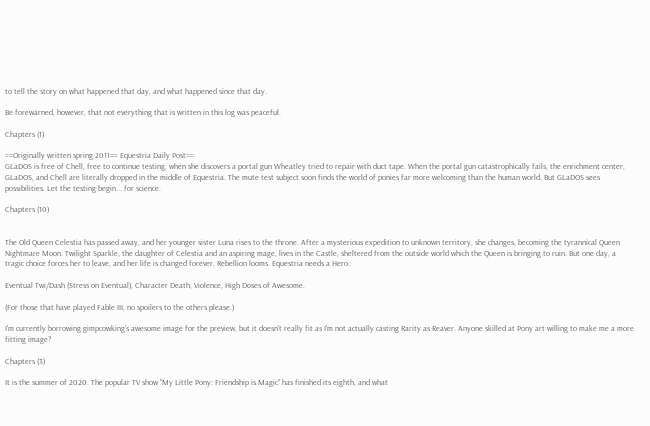to tell the story on what happened that day, and what happened since that day.

Be forewarned, however, that not everything that is written in this log was peaceful.

Chapters (1)

==Originally written spring 2011== Equestria Daily Post==
GLaDOS is free of Chell, free to continue testing, when she discovers a portal gun Wheatley tried to repair with duct tape. When the portal gun catastrophically fails, the enrichment center, GLaDOS, and Chell are literally dropped in the middle of Equestria. The mute test subject soon finds the world of ponies far more welcoming than the human world. But GLaDOS sees possibilities. Let the testing begin... for science.

Chapters (10)


The Old Queen Celestia has passed away, and her younger sister Luna rises to the throne. After a mysterious expedition to unknown territory, she changes, becoming the tyrannical Queen Nightmare Moon. Twilight Sparkle, the daughter of Celestia and an aspiring mage, lives in the Castle, sheltered from the outside world which the Queen is bringing to ruin. But one day, a tragic choice forces her to leave, and her life is changed forever. Rebellion looms. Equestria needs a Hero.

Eventual Twi/Dash (Stress on Eventual), Character Death, Violence, High Doses of Awesome.

(For those that have played Fable III, no spoilers to the others please.)

I'm currently borrowing gimpcowking's awesome image for the preview, but it doesn't really fit as I'm not actually casting Rarity as Reaver. Anyone skilled at Pony art willing to make me a more fitting image?

Chapters (3)

It is the summer of 2020. The popular TV show "My Little Pony: Friendship is Magic" has finished its eighth, and what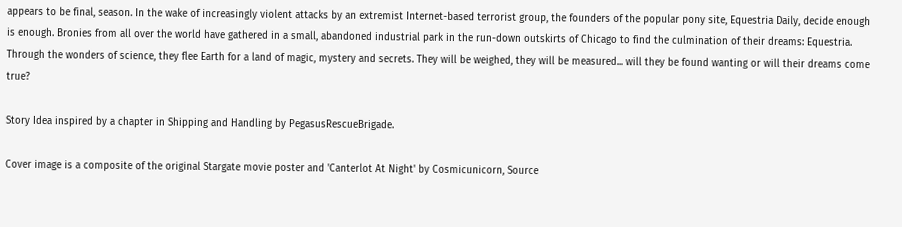appears to be final, season. In the wake of increasingly violent attacks by an extremist Internet-based terrorist group, the founders of the popular pony site, Equestria Daily, decide enough is enough. Bronies from all over the world have gathered in a small, abandoned industrial park in the run-down outskirts of Chicago to find the culmination of their dreams: Equestria. Through the wonders of science, they flee Earth for a land of magic, mystery and secrets. They will be weighed, they will be measured... will they be found wanting or will their dreams come true?

Story Idea inspired by a chapter in Shipping and Handling by PegasusRescueBrigade.

Cover image is a composite of the original Stargate movie poster and 'Canterlot At Night' by Cosmicunicorn, Source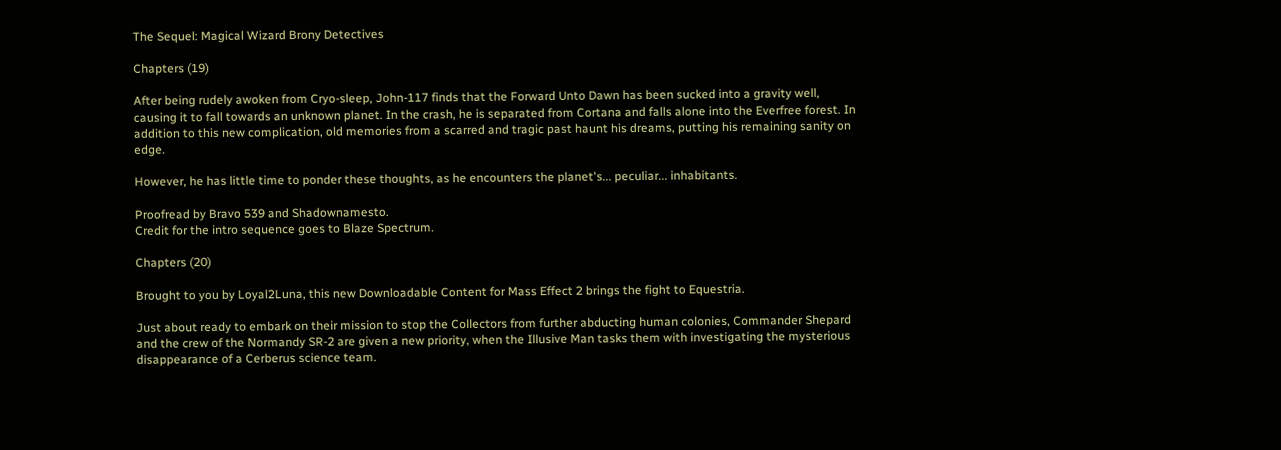The Sequel: Magical Wizard Brony Detectives

Chapters (19)

After being rudely awoken from Cryo-sleep, John-117 finds that the Forward Unto Dawn has been sucked into a gravity well, causing it to fall towards an unknown planet. In the crash, he is separated from Cortana and falls alone into the Everfree forest. In addition to this new complication, old memories from a scarred and tragic past haunt his dreams, putting his remaining sanity on edge.

However, he has little time to ponder these thoughts, as he encounters the planet's... peculiar... inhabitants.

Proofread by Bravo 539 and Shadownamesto.
Credit for the intro sequence goes to Blaze Spectrum.

Chapters (20)

Brought to you by Loyal2Luna, this new Downloadable Content for Mass Effect 2 brings the fight to Equestria.

Just about ready to embark on their mission to stop the Collectors from further abducting human colonies, Commander Shepard and the crew of the Normandy SR-2 are given a new priority, when the Illusive Man tasks them with investigating the mysterious disappearance of a Cerberus science team.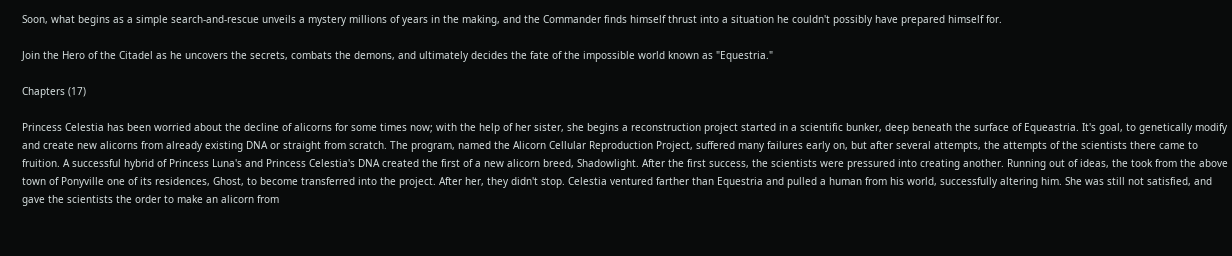Soon, what begins as a simple search-and-rescue unveils a mystery millions of years in the making, and the Commander finds himself thrust into a situation he couldn't possibly have prepared himself for.

Join the Hero of the Citadel as he uncovers the secrets, combats the demons, and ultimately decides the fate of the impossible world known as "Equestria."

Chapters (17)

Princess Celestia has been worried about the decline of alicorns for some times now; with the help of her sister, she begins a reconstruction project started in a scientific bunker, deep beneath the surface of Equeastria. It's goal, to genetically modify and create new alicorns from already existing DNA or straight from scratch. The program, named the Alicorn Cellular Reproduction Project, suffered many failures early on, but after several attempts, the attempts of the scientists there came to fruition. A successful hybrid of Princess Luna's and Princess Celestia's DNA created the first of a new alicorn breed, Shadowlight. After the first success, the scientists were pressured into creating another. Running out of ideas, the took from the above town of Ponyville one of its residences, Ghost, to become transferred into the project. After her, they didn't stop. Celestia ventured farther than Equestria and pulled a human from his world, successfully altering him. She was still not satisfied, and gave the scientists the order to make an alicorn from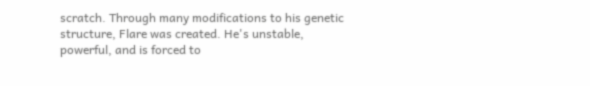scratch. Through many modifications to his genetic structure, Flare was created. He's unstable, powerful, and is forced to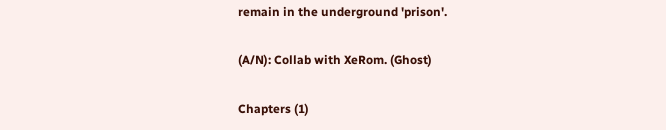remain in the underground 'prison'.

(A/N): Collab with XeRom. (Ghost)

Chapters (1)